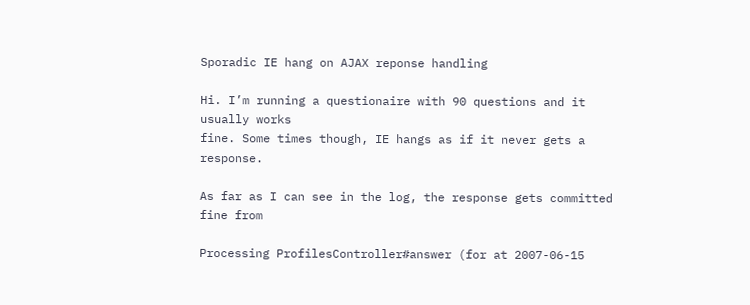Sporadic IE hang on AJAX reponse handling

Hi. I’m running a questionaire with 90 questions and it usually works
fine. Some times though, IE hangs as if it never gets a response.

As far as I can see in the log, the response gets committed fine from

Processing ProfilesController#answer (for at 2007-06-15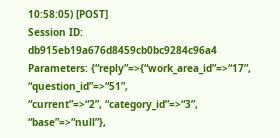10:58:05) [POST]
Session ID: db915eb19a676d8459cb0bc9284c96a4
Parameters: {“reply”=>{“work_area_id”=>“17”, “question_id”=>“51”,
“current”=>“2”, “category_id”=>“3”, “base”=>“null”},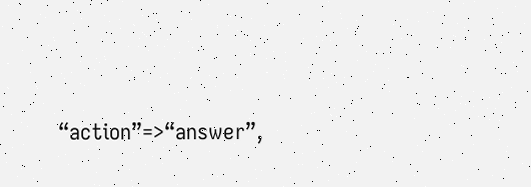“action”=>“answer”,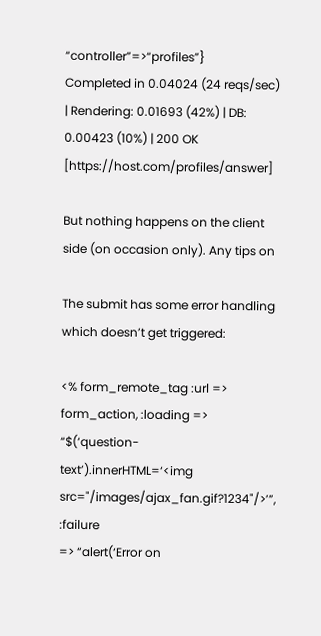“controller”=>“profiles”}
Completed in 0.04024 (24 reqs/sec) | Rendering: 0.01693 (42%) | DB:
0.00423 (10%) | 200 OK [https://host.com/profiles/answer]

But nothing happens on the client side (on occasion only). Any tips on

The submit has some error handling which doesn’t get triggered:

<% form_remote_tag :url => form_action, :loading => “$(‘question-
text’).innerHTML=‘<img src="/images/ajax_fan.gif?1234"/>’”, :failure
=> “alert(‘Error on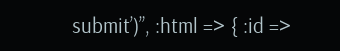submit’)”, :html => { :id =>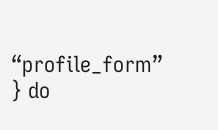“profile_form” } do